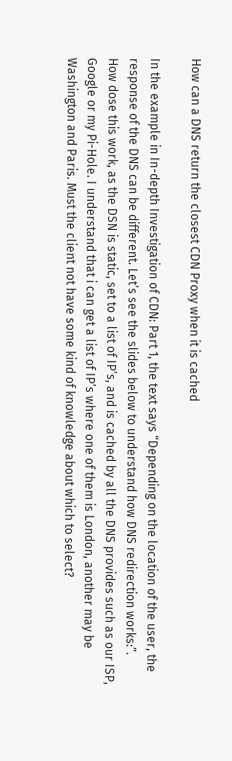How can a DNS return the closest CDN Proxy when it is cached

In the example in In-depth Investigation of CDN: Part 1, the text says “Depending on the location of the user, the response of the DNS can be different. Let’s see the slides below to understand how DNS redirection works:”.
How dose this work, as the DSN is static, set to a list of IP’s, and is cached by all the DNS provides such as our ISP, Google or my Pi-Hole. I understand that i can get a list of IP’s where one of them is London, another may be Washington and Paris. Must the client not have some kind of knowledge about which to select?